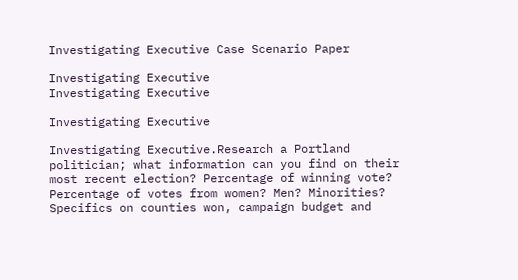Investigating Executive Case Scenario Paper

Investigating Executive
Investigating Executive

Investigating Executive

Investigating Executive.Research a Portland politician; what information can you find on their most recent election? Percentage of winning vote? Percentage of votes from women? Men? Minorities? Specifics on counties won, campaign budget and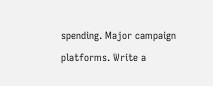spending. Major campaign platforms. Write a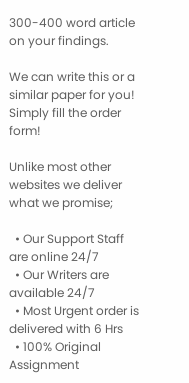300-400 word article on your findings.

We can write this or a similar paper for you! Simply fill the order form!

Unlike most other websites we deliver what we promise;

  • Our Support Staff are online 24/7
  • Our Writers are available 24/7
  • Most Urgent order is delivered with 6 Hrs
  • 100% Original Assignment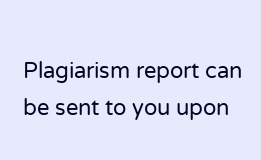Plagiarism report can be sent to you upon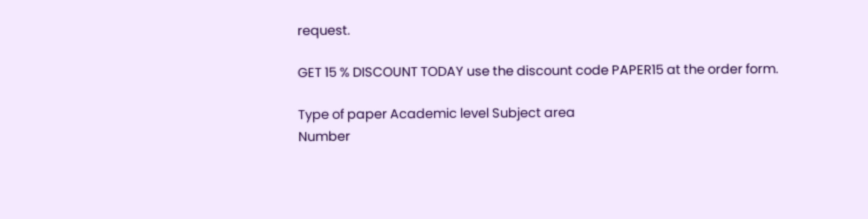request.

GET 15 % DISCOUNT TODAY use the discount code PAPER15 at the order form.

Type of paper Academic level Subject area
Number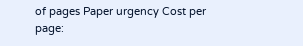of pages Paper urgency Cost per page: